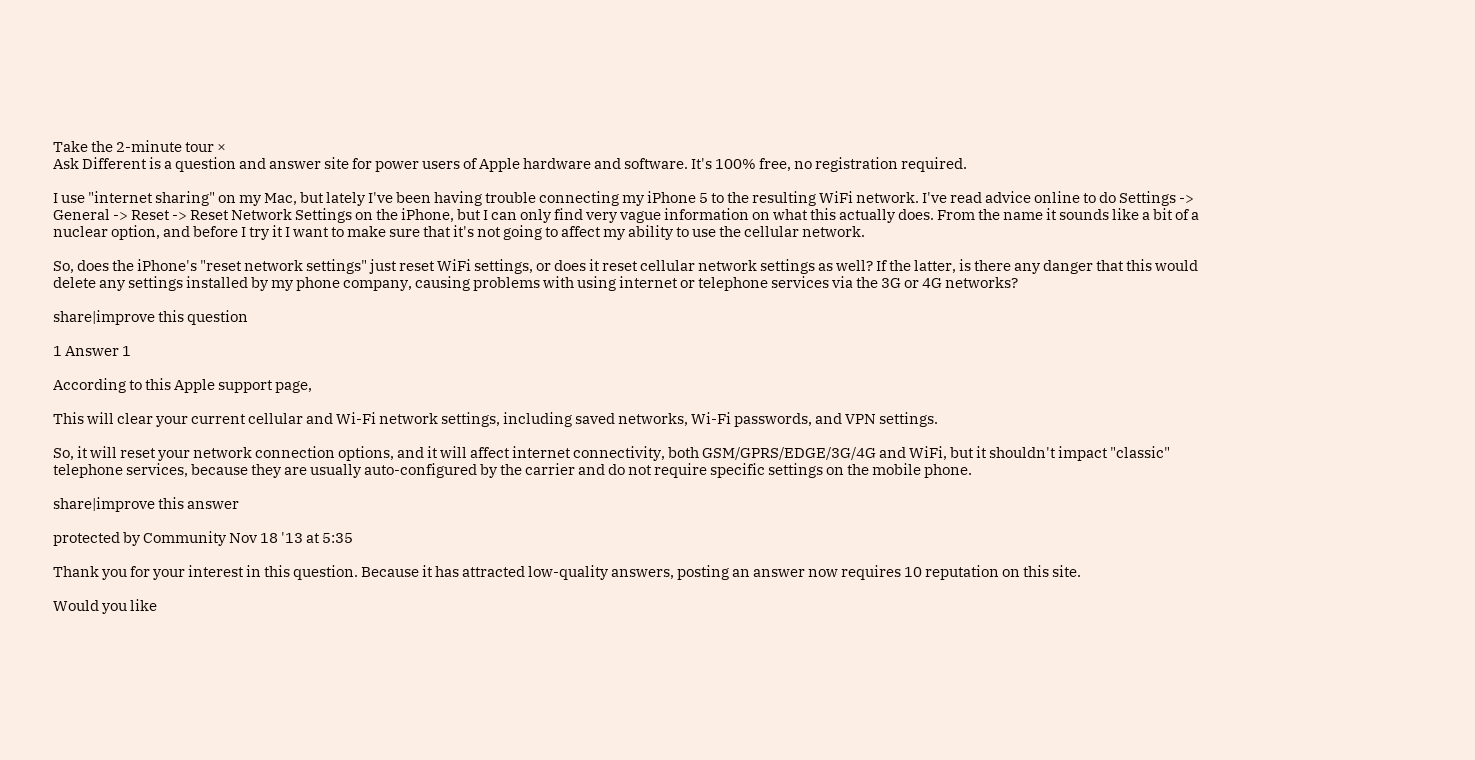Take the 2-minute tour ×
Ask Different is a question and answer site for power users of Apple hardware and software. It's 100% free, no registration required.

I use "internet sharing" on my Mac, but lately I've been having trouble connecting my iPhone 5 to the resulting WiFi network. I've read advice online to do Settings -> General -> Reset -> Reset Network Settings on the iPhone, but I can only find very vague information on what this actually does. From the name it sounds like a bit of a nuclear option, and before I try it I want to make sure that it's not going to affect my ability to use the cellular network.

So, does the iPhone's "reset network settings" just reset WiFi settings, or does it reset cellular network settings as well? If the latter, is there any danger that this would delete any settings installed by my phone company, causing problems with using internet or telephone services via the 3G or 4G networks?

share|improve this question

1 Answer 1

According to this Apple support page,

This will clear your current cellular and Wi-Fi network settings, including saved networks, Wi-Fi passwords, and VPN settings.

So, it will reset your network connection options, and it will affect internet connectivity, both GSM/GPRS/EDGE/3G/4G and WiFi, but it shouldn't impact "classic" telephone services, because they are usually auto-configured by the carrier and do not require specific settings on the mobile phone.

share|improve this answer

protected by Community Nov 18 '13 at 5:35

Thank you for your interest in this question. Because it has attracted low-quality answers, posting an answer now requires 10 reputation on this site.

Would you like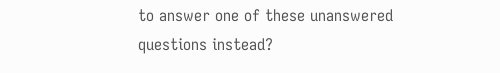to answer one of these unanswered questions instead?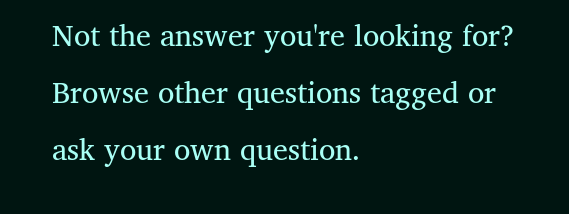Not the answer you're looking for? Browse other questions tagged or ask your own question.